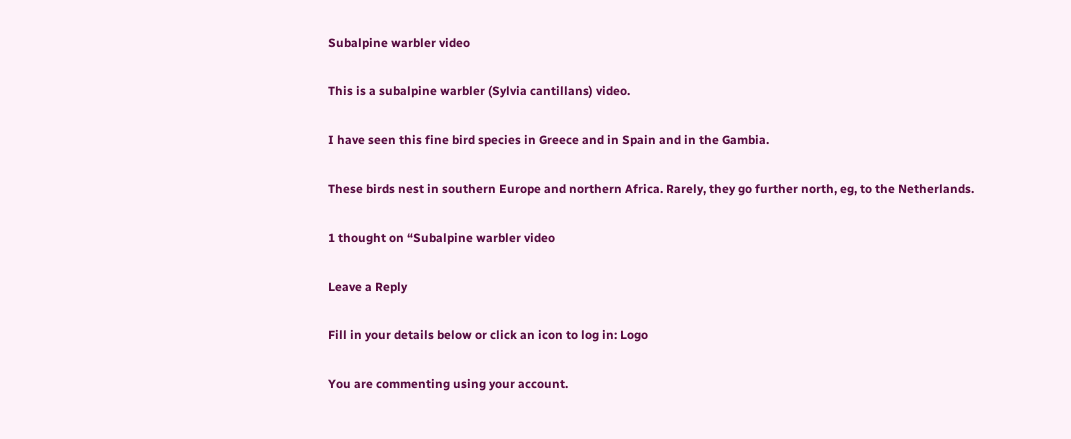Subalpine warbler video

This is a subalpine warbler (Sylvia cantillans) video.

I have seen this fine bird species in Greece and in Spain and in the Gambia.

These birds nest in southern Europe and northern Africa. Rarely, they go further north, eg, to the Netherlands.

1 thought on “Subalpine warbler video

Leave a Reply

Fill in your details below or click an icon to log in: Logo

You are commenting using your account.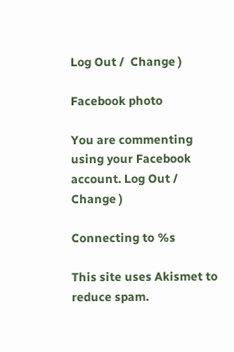Log Out /  Change )

Facebook photo

You are commenting using your Facebook account. Log Out /  Change )

Connecting to %s

This site uses Akismet to reduce spam.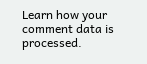Learn how your comment data is processed.